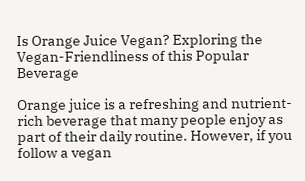Is Orange Juice Vegan? Exploring the Vegan-Friendliness of this Popular Beverage

Orange juice is a refreshing and nutrient-rich beverage that many people enjoy as part of their daily routine. However, if you follow a vegan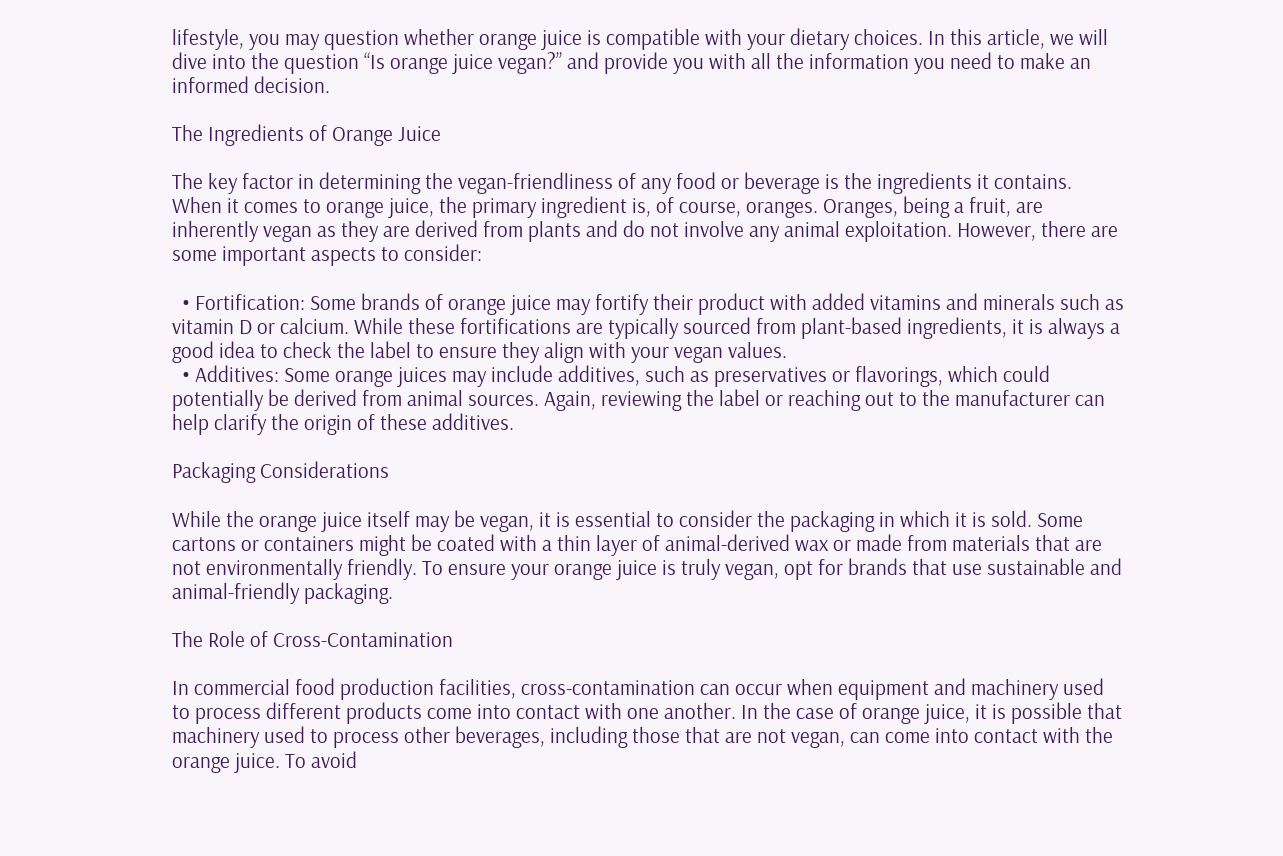lifestyle, you may question whether orange juice is compatible with your dietary choices. In this article, we will dive into the question “Is orange juice vegan?” and provide you with all the information you need to make an informed decision.

The Ingredients of Orange Juice

The key factor in determining the vegan-friendliness of any food or beverage is the ingredients it contains. When it comes to orange juice, the primary ingredient is, of course, oranges. Oranges, being a fruit, are inherently vegan as they are derived from plants and do not involve any animal exploitation. However, there are some important aspects to consider:

  • Fortification: Some brands of orange juice may fortify their product with added vitamins and minerals such as vitamin D or calcium. While these fortifications are typically sourced from plant-based ingredients, it is always a good idea to check the label to ensure they align with your vegan values.
  • Additives: Some orange juices may include additives, such as preservatives or flavorings, which could potentially be derived from animal sources. Again, reviewing the label or reaching out to the manufacturer can help clarify the origin of these additives.

Packaging Considerations

While the orange juice itself may be vegan, it is essential to consider the packaging in which it is sold. Some cartons or containers might be coated with a thin layer of animal-derived wax or made from materials that are not environmentally friendly. To ensure your orange juice is truly vegan, opt for brands that use sustainable and animal-friendly packaging.

The Role of Cross-Contamination

In commercial food production facilities, cross-contamination can occur when equipment and machinery used to process different products come into contact with one another. In the case of orange juice, it is possible that machinery used to process other beverages, including those that are not vegan, can come into contact with the orange juice. To avoid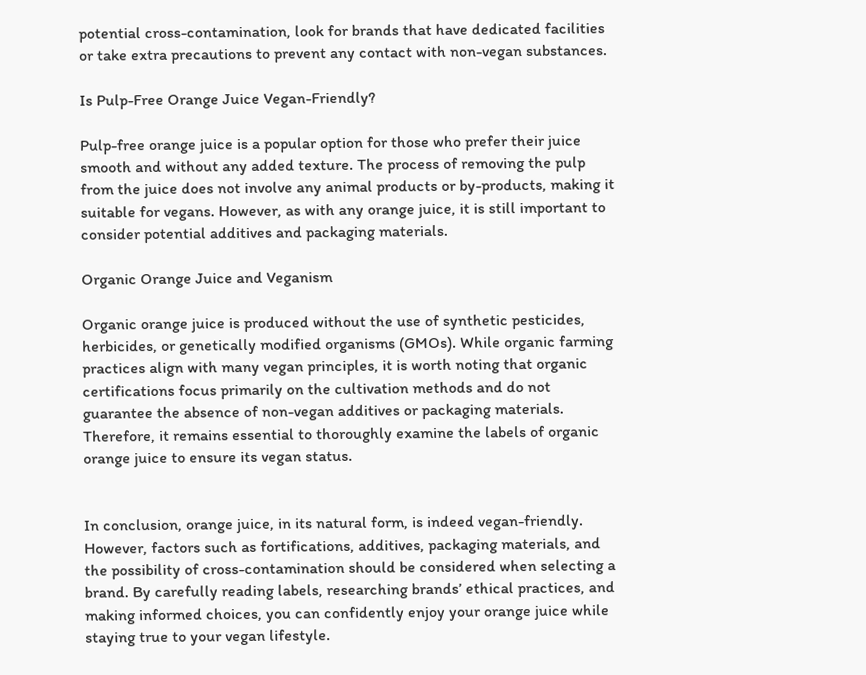potential cross-contamination, look for brands that have dedicated facilities or take extra precautions to prevent any contact with non-vegan substances.

Is Pulp-Free Orange Juice Vegan-Friendly?

Pulp-free orange juice is a popular option for those who prefer their juice smooth and without any added texture. The process of removing the pulp from the juice does not involve any animal products or by-products, making it suitable for vegans. However, as with any orange juice, it is still important to consider potential additives and packaging materials.

Organic Orange Juice and Veganism

Organic orange juice is produced without the use of synthetic pesticides, herbicides, or genetically modified organisms (GMOs). While organic farming practices align with many vegan principles, it is worth noting that organic certifications focus primarily on the cultivation methods and do not guarantee the absence of non-vegan additives or packaging materials. Therefore, it remains essential to thoroughly examine the labels of organic orange juice to ensure its vegan status.


In conclusion, orange juice, in its natural form, is indeed vegan-friendly. However, factors such as fortifications, additives, packaging materials, and the possibility of cross-contamination should be considered when selecting a brand. By carefully reading labels, researching brands’ ethical practices, and making informed choices, you can confidently enjoy your orange juice while staying true to your vegan lifestyle.